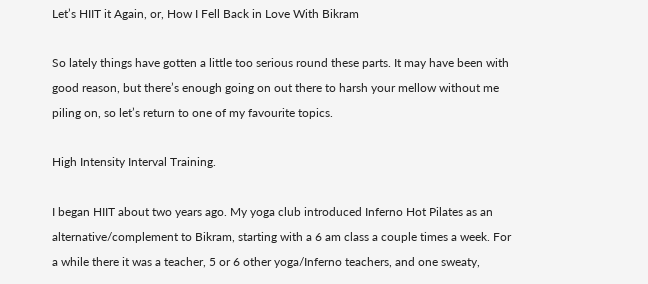Let’s HIIT it Again, or, How I Fell Back in Love With Bikram

So lately things have gotten a little too serious round these parts. It may have been with good reason, but there’s enough going on out there to harsh your mellow without me piling on, so let’s return to one of my favourite topics.

High Intensity Interval Training.

I began HIIT about two years ago. My yoga club introduced Inferno Hot Pilates as an alternative/complement to Bikram, starting with a 6 am class a couple times a week. For a while there it was a teacher, 5 or 6 other yoga/Inferno teachers, and one sweaty,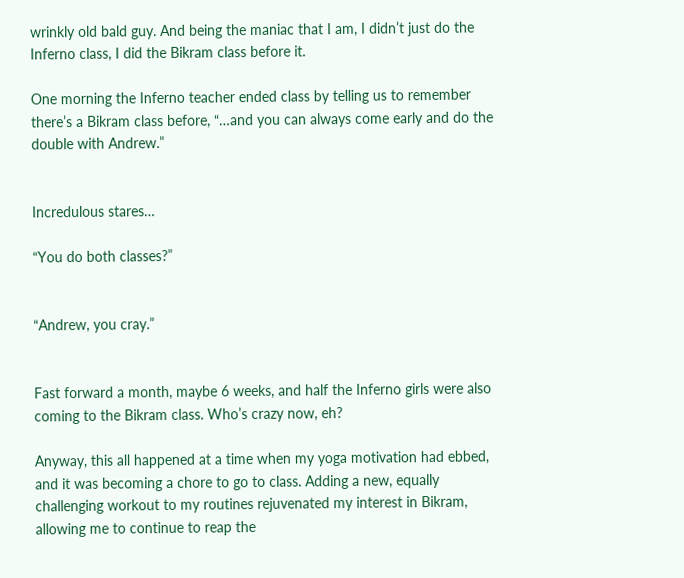wrinkly old bald guy. And being the maniac that I am, I didn’t just do the Inferno class, I did the Bikram class before it.

One morning the Inferno teacher ended class by telling us to remember there’s a Bikram class before, “…and you can always come early and do the double with Andrew.”


Incredulous stares…

“You do both classes?”


“Andrew, you cray.”


Fast forward a month, maybe 6 weeks, and half the Inferno girls were also coming to the Bikram class. Who’s crazy now, eh?

Anyway, this all happened at a time when my yoga motivation had ebbed, and it was becoming a chore to go to class. Adding a new, equally challenging workout to my routines rejuvenated my interest in Bikram, allowing me to continue to reap the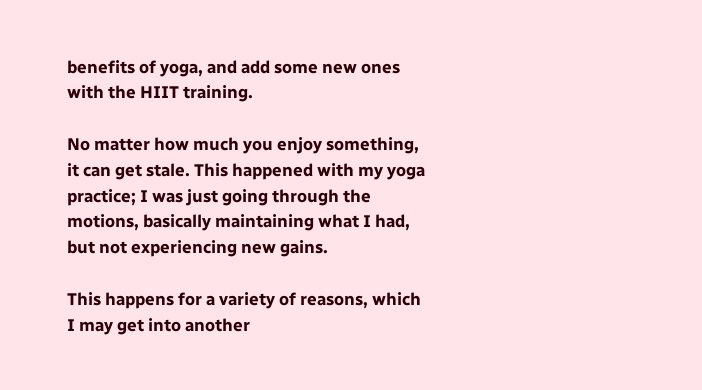benefits of yoga, and add some new ones with the HIIT training.

No matter how much you enjoy something, it can get stale. This happened with my yoga practice; I was just going through the motions, basically maintaining what I had, but not experiencing new gains.

This happens for a variety of reasons, which I may get into another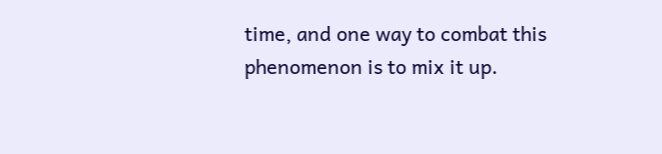time, and one way to combat this phenomenon is to mix it up.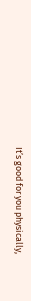It’s good for you physically,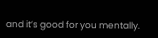and it’s good for you mentally.